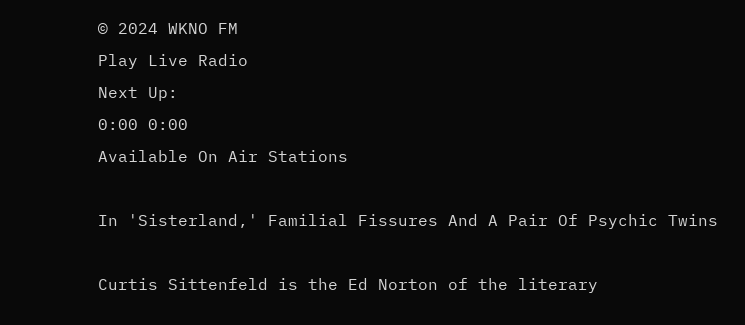© 2024 WKNO FM
Play Live Radio
Next Up:
0:00 0:00
Available On Air Stations

In 'Sisterland,' Familial Fissures And A Pair Of Psychic Twins

Curtis Sittenfeld is the Ed Norton of the literary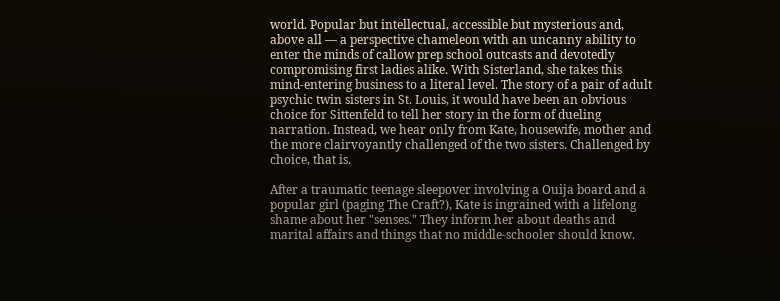world. Popular but intellectual, accessible but mysterious and, above all — a perspective chameleon with an uncanny ability to enter the minds of callow prep school outcasts and devotedly compromising first ladies alike. With Sisterland, she takes this mind-entering business to a literal level. The story of a pair of adult psychic twin sisters in St. Louis, it would have been an obvious choice for Sittenfeld to tell her story in the form of dueling narration. Instead, we hear only from Kate, housewife, mother and the more clairvoyantly challenged of the two sisters. Challenged by choice, that is.

After a traumatic teenage sleepover involving a Ouija board and a popular girl (paging The Craft?), Kate is ingrained with a lifelong shame about her "senses." They inform her about deaths and marital affairs and things that no middle-schooler should know.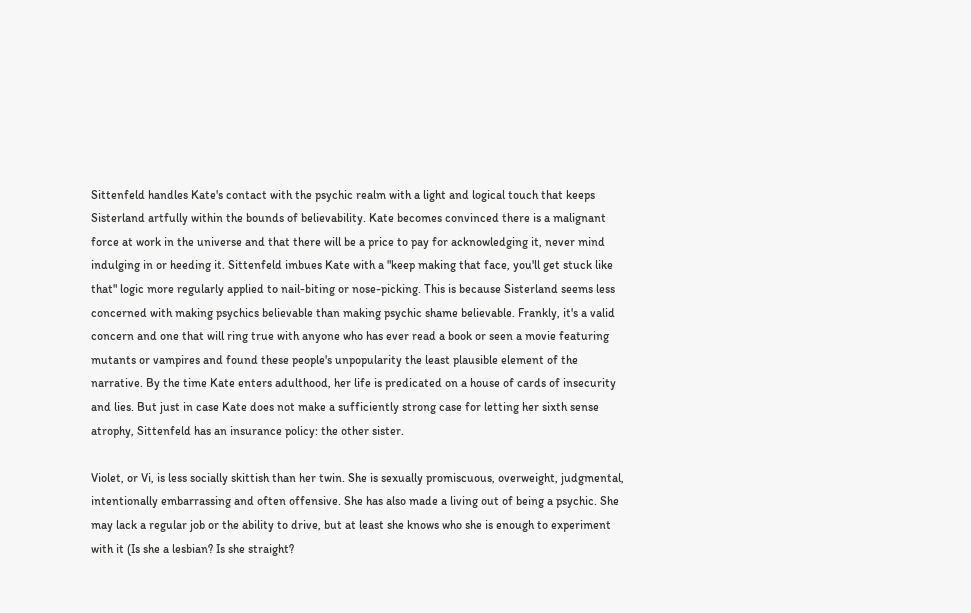Sittenfeld handles Kate's contact with the psychic realm with a light and logical touch that keeps Sisterland artfully within the bounds of believability. Kate becomes convinced there is a malignant force at work in the universe and that there will be a price to pay for acknowledging it, never mind indulging in or heeding it. Sittenfeld imbues Kate with a "keep making that face, you'll get stuck like that" logic more regularly applied to nail-biting or nose-picking. This is because Sisterland seems less concerned with making psychics believable than making psychic shame believable. Frankly, it's a valid concern and one that will ring true with anyone who has ever read a book or seen a movie featuring mutants or vampires and found these people's unpopularity the least plausible element of the narrative. By the time Kate enters adulthood, her life is predicated on a house of cards of insecurity and lies. But just in case Kate does not make a sufficiently strong case for letting her sixth sense atrophy, Sittenfeld has an insurance policy: the other sister.

Violet, or Vi, is less socially skittish than her twin. She is sexually promiscuous, overweight, judgmental, intentionally embarrassing and often offensive. She has also made a living out of being a psychic. She may lack a regular job or the ability to drive, but at least she knows who she is enough to experiment with it (Is she a lesbian? Is she straight?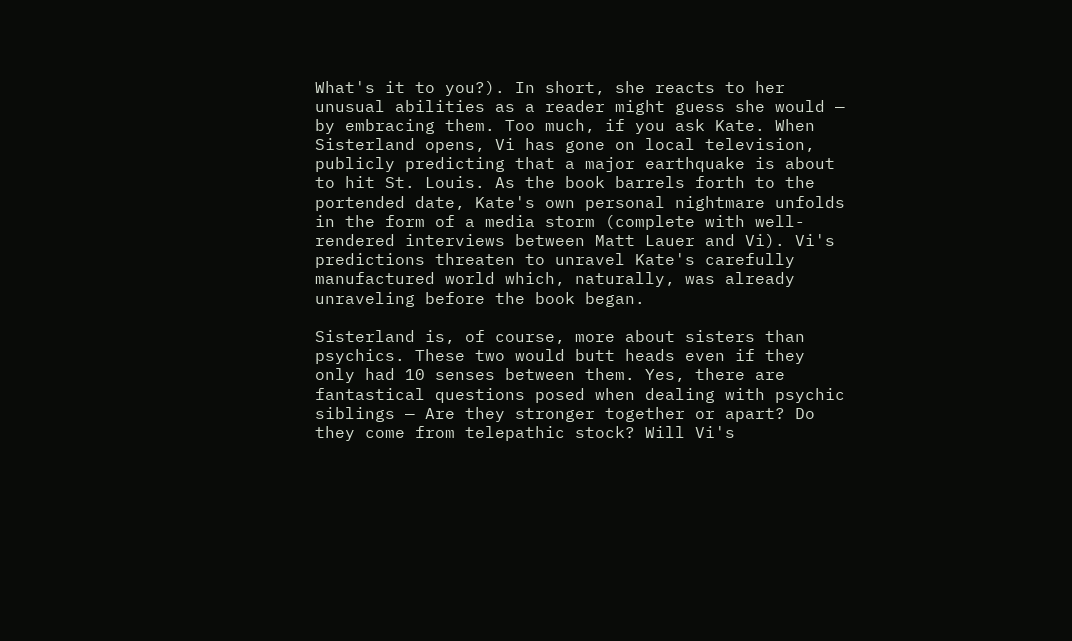What's it to you?). In short, she reacts to her unusual abilities as a reader might guess she would — by embracing them. Too much, if you ask Kate. When Sisterland opens, Vi has gone on local television, publicly predicting that a major earthquake is about to hit St. Louis. As the book barrels forth to the portended date, Kate's own personal nightmare unfolds in the form of a media storm (complete with well-rendered interviews between Matt Lauer and Vi). Vi's predictions threaten to unravel Kate's carefully manufactured world which, naturally, was already unraveling before the book began.

Sisterland is, of course, more about sisters than psychics. These two would butt heads even if they only had 10 senses between them. Yes, there are fantastical questions posed when dealing with psychic siblings — Are they stronger together or apart? Do they come from telepathic stock? Will Vi's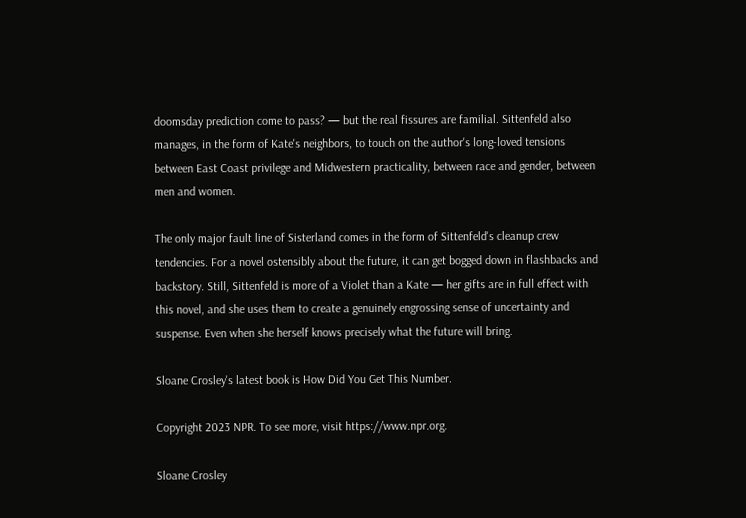doomsday prediction come to pass? — but the real fissures are familial. Sittenfeld also manages, in the form of Kate's neighbors, to touch on the author's long-loved tensions between East Coast privilege and Midwestern practicality, between race and gender, between men and women.

The only major fault line of Sisterland comes in the form of Sittenfeld's cleanup crew tendencies. For a novel ostensibly about the future, it can get bogged down in flashbacks and backstory. Still, Sittenfeld is more of a Violet than a Kate — her gifts are in full effect with this novel, and she uses them to create a genuinely engrossing sense of uncertainty and suspense. Even when she herself knows precisely what the future will bring.

Sloane Crosley's latest book is How Did You Get This Number.

Copyright 2023 NPR. To see more, visit https://www.npr.org.

Sloane Crosley